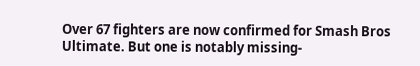Over 67 fighters are now confirmed for Smash Bros Ultimate. But one is notably missing-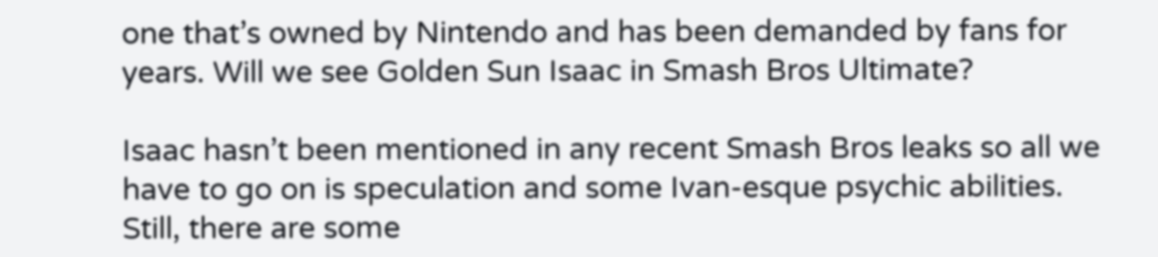one that’s owned by Nintendo and has been demanded by fans for years. Will we see Golden Sun Isaac in Smash Bros Ultimate?

Isaac hasn’t been mentioned in any recent Smash Bros leaks so all we have to go on is speculation and some Ivan-esque psychic abilities. Still, there are some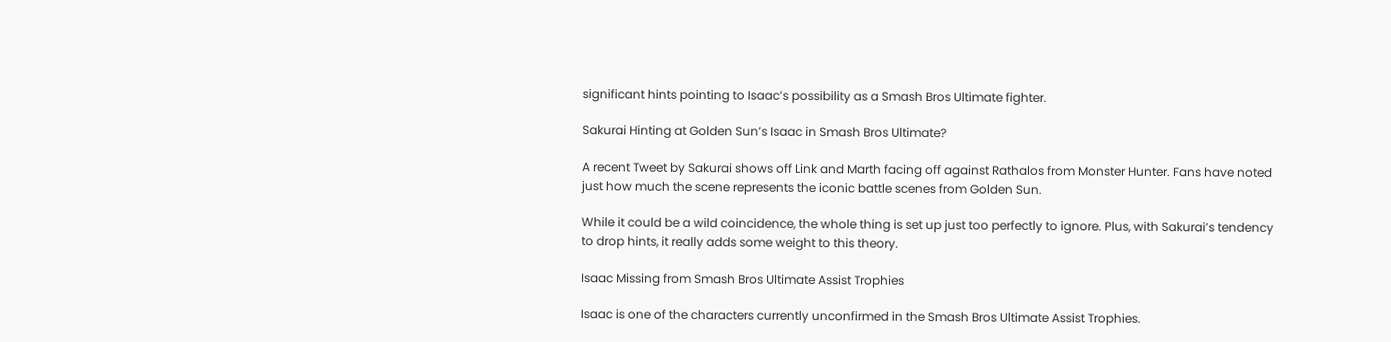significant hints pointing to Isaac’s possibility as a Smash Bros Ultimate fighter.

Sakurai Hinting at Golden Sun’s Isaac in Smash Bros Ultimate?

A recent Tweet by Sakurai shows off Link and Marth facing off against Rathalos from Monster Hunter. Fans have noted just how much the scene represents the iconic battle scenes from Golden Sun.

While it could be a wild coincidence, the whole thing is set up just too perfectly to ignore. Plus, with Sakurai’s tendency to drop hints, it really adds some weight to this theory.

Isaac Missing from Smash Bros Ultimate Assist Trophies

Isaac is one of the characters currently unconfirmed in the Smash Bros Ultimate Assist Trophies.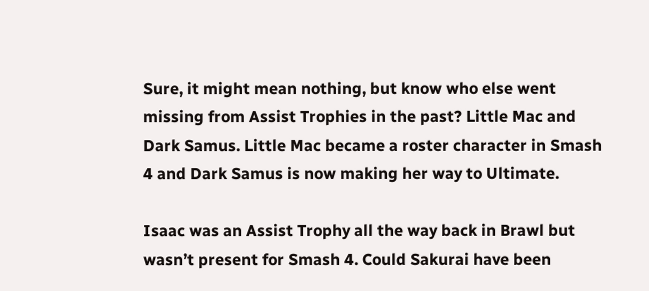Sure, it might mean nothing, but know who else went missing from Assist Trophies in the past? Little Mac and Dark Samus. Little Mac became a roster character in Smash 4 and Dark Samus is now making her way to Ultimate.

Isaac was an Assist Trophy all the way back in Brawl but wasn’t present for Smash 4. Could Sakurai have been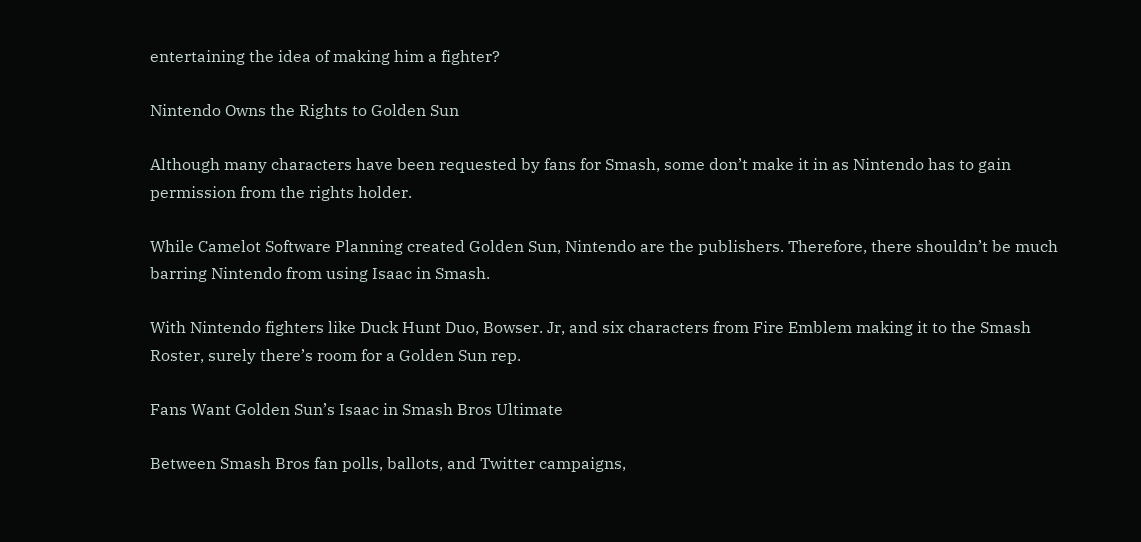entertaining the idea of making him a fighter?

Nintendo Owns the Rights to Golden Sun

Although many characters have been requested by fans for Smash, some don’t make it in as Nintendo has to gain permission from the rights holder.

While Camelot Software Planning created Golden Sun, Nintendo are the publishers. Therefore, there shouldn’t be much barring Nintendo from using Isaac in Smash.

With Nintendo fighters like Duck Hunt Duo, Bowser. Jr, and six characters from Fire Emblem making it to the Smash Roster, surely there’s room for a Golden Sun rep.

Fans Want Golden Sun’s Isaac in Smash Bros Ultimate

Between Smash Bros fan polls, ballots, and Twitter campaigns,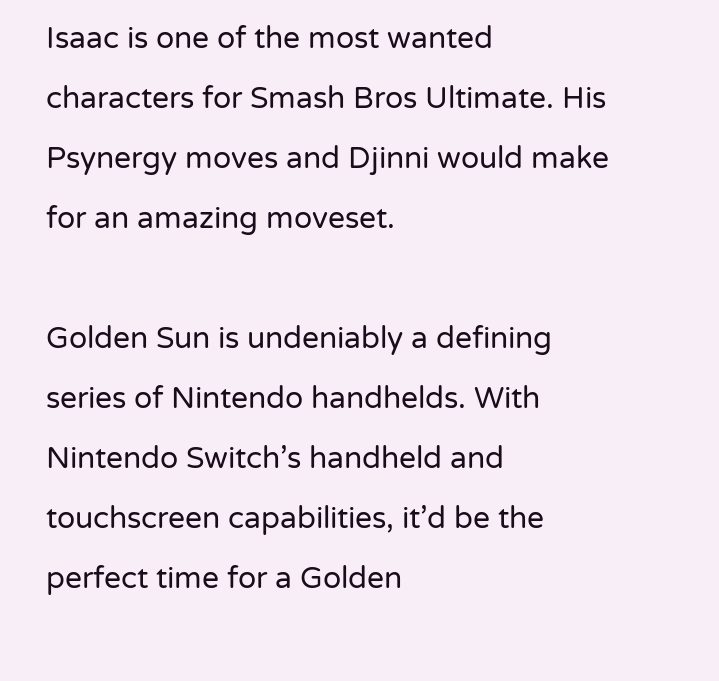Isaac is one of the most wanted characters for Smash Bros Ultimate. His Psynergy moves and Djinni would make for an amazing moveset.

Golden Sun is undeniably a defining series of Nintendo handhelds. With Nintendo Switch’s handheld and touchscreen capabilities, it’d be the perfect time for a Golden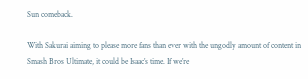Sun comeback.

With Sakurai aiming to please more fans than ever with the ungodly amount of content in Smash Bros Ultimate, it could be Isaac’s time. If we’re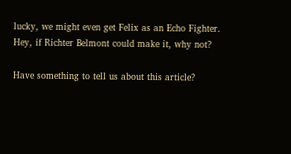lucky, we might even get Felix as an Echo Fighter. Hey, if Richter Belmont could make it, why not?

Have something to tell us about this article?